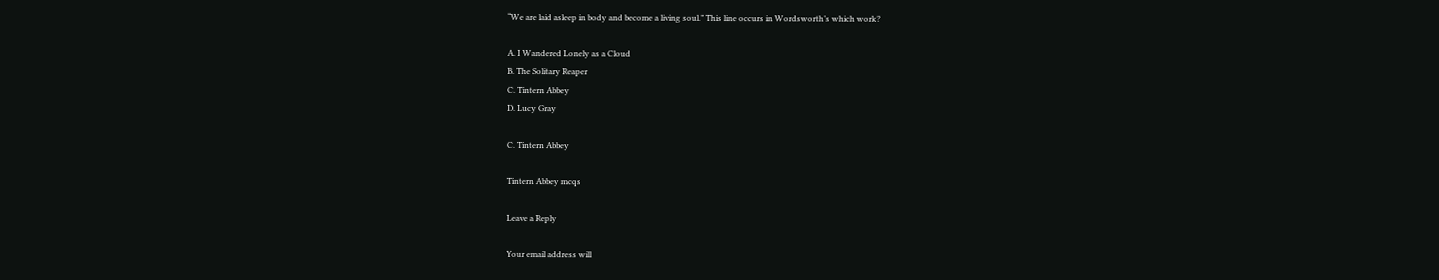“We are laid asleep in body and become a living soul.” This line occurs in Wordsworth’s which work?

A. I Wandered Lonely as a Cloud
B. The Solitary Reaper
C. Tintern Abbey
D. Lucy Gray

C. Tintern Abbey

Tintern Abbey mcqs

Leave a Reply

Your email address will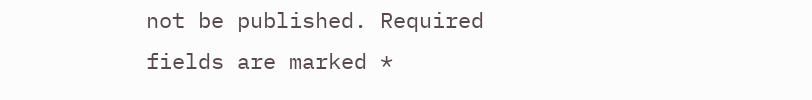not be published. Required fields are marked *